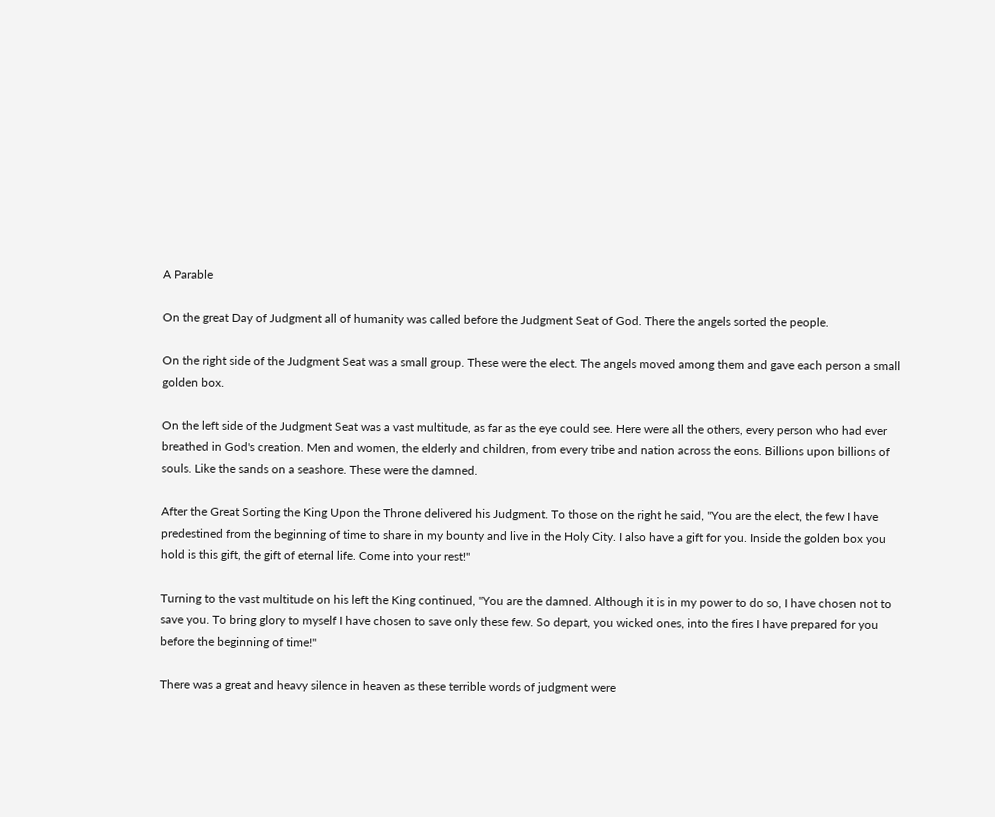A Parable

On the great Day of Judgment all of humanity was called before the Judgment Seat of God. There the angels sorted the people.

On the right side of the Judgment Seat was a small group. These were the elect. The angels moved among them and gave each person a small golden box.

On the left side of the Judgment Seat was a vast multitude, as far as the eye could see. Here were all the others, every person who had ever breathed in God's creation. Men and women, the elderly and children, from every tribe and nation across the eons. Billions upon billions of souls. Like the sands on a seashore. These were the damned.

After the Great Sorting the King Upon the Throne delivered his Judgment. To those on the right he said, "You are the elect, the few I have predestined from the beginning of time to share in my bounty and live in the Holy City. I also have a gift for you. Inside the golden box you hold is this gift, the gift of eternal life. Come into your rest!"

Turning to the vast multitude on his left the King continued, "You are the damned. Although it is in my power to do so, I have chosen not to save you. To bring glory to myself I have chosen to save only these few. So depart, you wicked ones, into the fires I have prepared for you before the beginning of time!"

There was a great and heavy silence in heaven as these terrible words of judgment were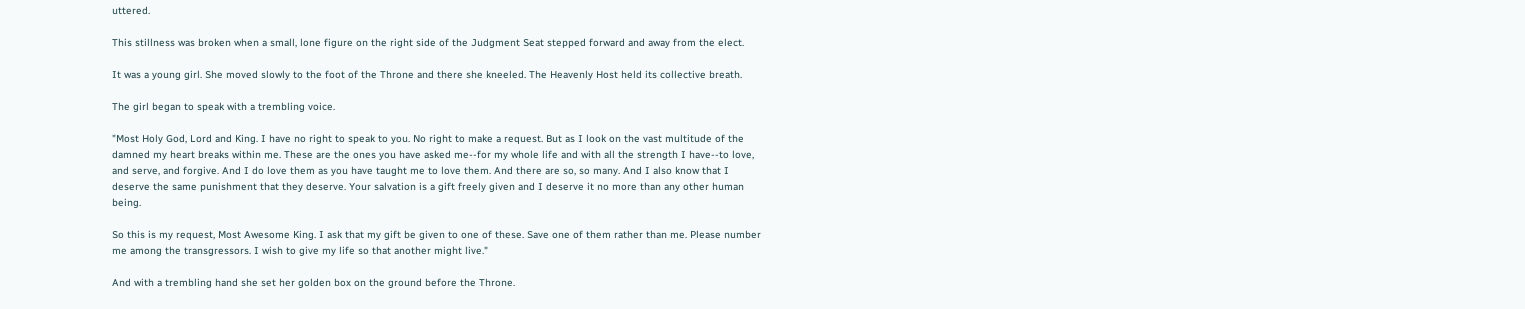uttered.

This stillness was broken when a small, lone figure on the right side of the Judgment Seat stepped forward and away from the elect.

It was a young girl. She moved slowly to the foot of the Throne and there she kneeled. The Heavenly Host held its collective breath.

The girl began to speak with a trembling voice.

"Most Holy God, Lord and King. I have no right to speak to you. No right to make a request. But as I look on the vast multitude of the damned my heart breaks within me. These are the ones you have asked me--for my whole life and with all the strength I have--to love, and serve, and forgive. And I do love them as you have taught me to love them. And there are so, so many. And I also know that I deserve the same punishment that they deserve. Your salvation is a gift freely given and I deserve it no more than any other human being.

So this is my request, Most Awesome King. I ask that my gift be given to one of these. Save one of them rather than me. Please number me among the transgressors. I wish to give my life so that another might live."

And with a trembling hand she set her golden box on the ground before the Throne.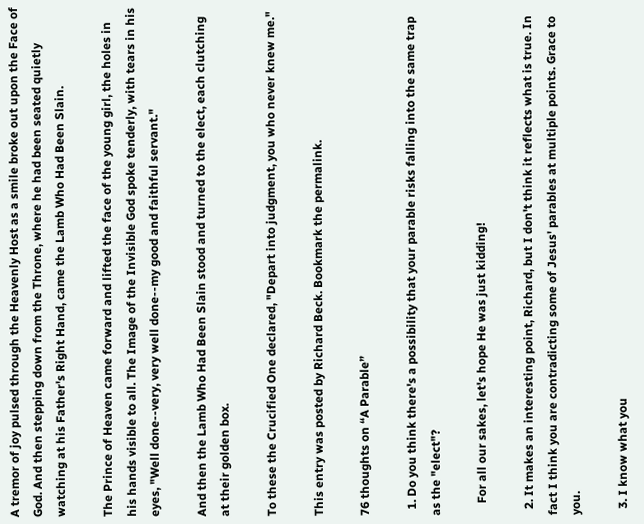A tremor of joy pulsed through the Heavenly Host as a smile broke out upon the Face of God. And then stepping down from the Throne, where he had been seated quietly watching at his Father's Right Hand, came the Lamb Who Had Been Slain.

The Prince of Heaven came forward and lifted the face of the young girl, the holes in his hands visible to all. The Image of the Invisible God spoke tenderly, with tears in his eyes, "Well done--very, very well done--my good and faithful servant."

And then the Lamb Who Had Been Slain stood and turned to the elect, each clutching at their golden box.

To these the Crucified One declared, "Depart into judgment, you who never knew me."

This entry was posted by Richard Beck. Bookmark the permalink.

76 thoughts on “A Parable”

  1. Do you think there's a possibility that your parable risks falling into the same trap as the "elect"?

    For all our sakes, let's hope He was just kidding!

  2. It makes an interesting point, Richard, but I don't think it reflects what is true. In fact I think you are contradicting some of Jesus' parables at multiple points. Grace to you.

  3. I know what you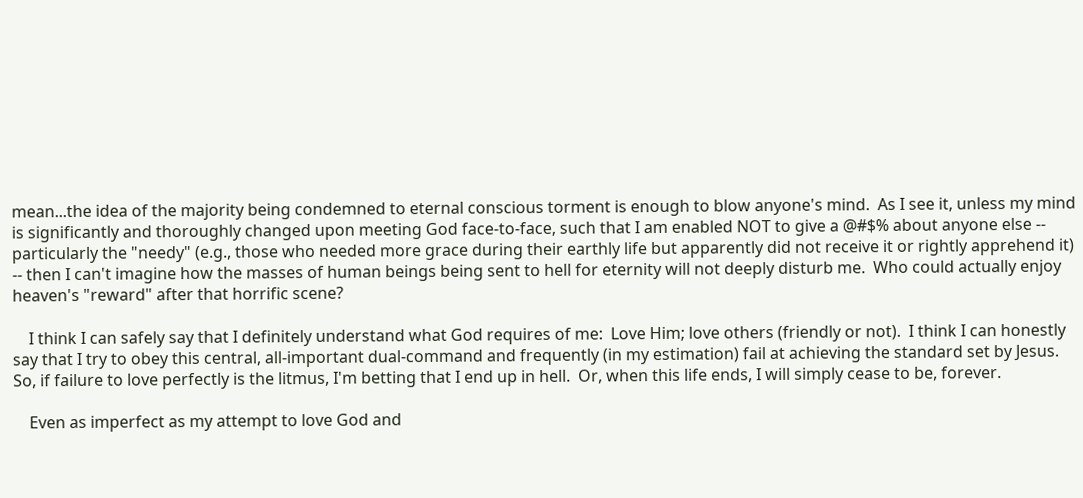mean...the idea of the majority being condemned to eternal conscious torment is enough to blow anyone's mind.  As I see it, unless my mind is significantly and thoroughly changed upon meeting God face-to-face, such that I am enabled NOT to give a @#$% about anyone else -- particularly the "needy" (e.g., those who needed more grace during their earthly life but apparently did not receive it or rightly apprehend it) -- then I can't imagine how the masses of human beings being sent to hell for eternity will not deeply disturb me.  Who could actually enjoy heaven's "reward" after that horrific scene?

    I think I can safely say that I definitely understand what God requires of me:  Love Him; love others (friendly or not).  I think I can honestly say that I try to obey this central, all-important dual-command and frequently (in my estimation) fail at achieving the standard set by Jesus.  So, if failure to love perfectly is the litmus, I'm betting that I end up in hell.  Or, when this life ends, I will simply cease to be, forever.

    Even as imperfect as my attempt to love God and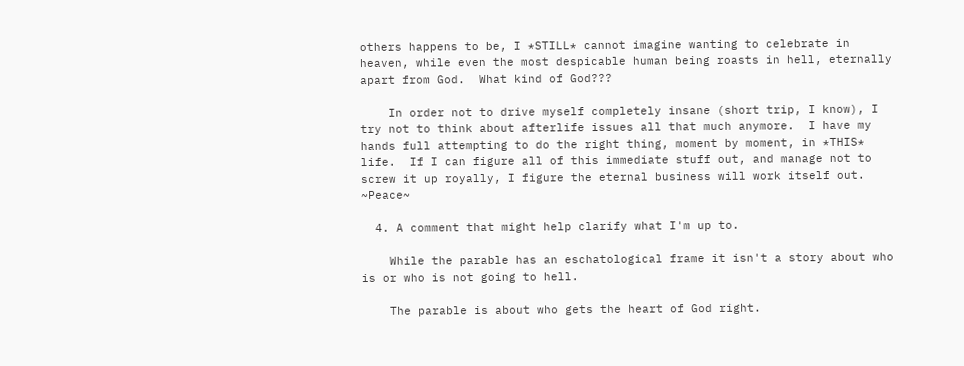others happens to be, I *STILL* cannot imagine wanting to celebrate in heaven, while even the most despicable human being roasts in hell, eternally apart from God.  What kind of God???

    In order not to drive myself completely insane (short trip, I know), I try not to think about afterlife issues all that much anymore.  I have my hands full attempting to do the right thing, moment by moment, in *THIS* life.  If I can figure all of this immediate stuff out, and manage not to screw it up royally, I figure the eternal business will work itself out.  ~Peace~

  4. A comment that might help clarify what I'm up to.

    While the parable has an eschatological frame it isn't a story about who is or who is not going to hell.

    The parable is about who gets the heart of God right.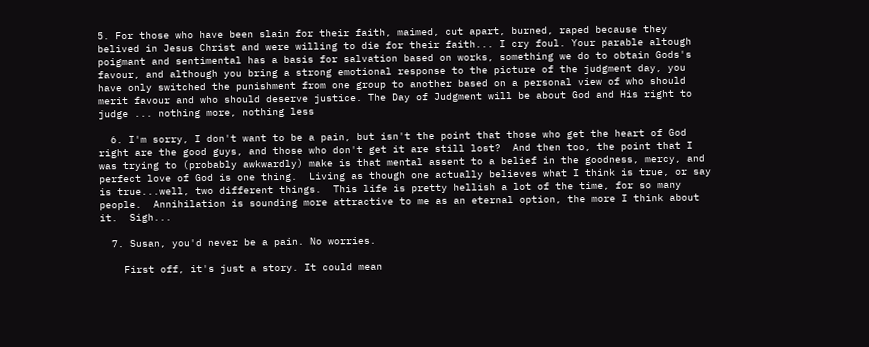5. For those who have been slain for their faith, maimed, cut apart, burned, raped because they belived in Jesus Christ and were willing to die for their faith... I cry foul. Your parable altough poigmant and sentimental has a basis for salvation based on works, something we do to obtain Gods's favour, and although you bring a strong emotional response to the picture of the judgment day, you have only switched the punishment from one group to another based on a personal view of who should merit favour and who should deserve justice. The Day of Judgment will be about God and His right to judge ... nothing more, nothing less

  6. I'm sorry, I don't want to be a pain, but isn't the point that those who get the heart of God right are the good guys, and those who don't get it are still lost?  And then too, the point that I was trying to (probably awkwardly) make is that mental assent to a belief in the goodness, mercy, and perfect love of God is one thing.  Living as though one actually believes what I think is true, or say is true...well, two different things.  This life is pretty hellish a lot of the time, for so many people.  Annihilation is sounding more attractive to me as an eternal option, the more I think about it.  Sigh...

  7. Susan, you'd never be a pain. No worries.

    First off, it's just a story. It could mean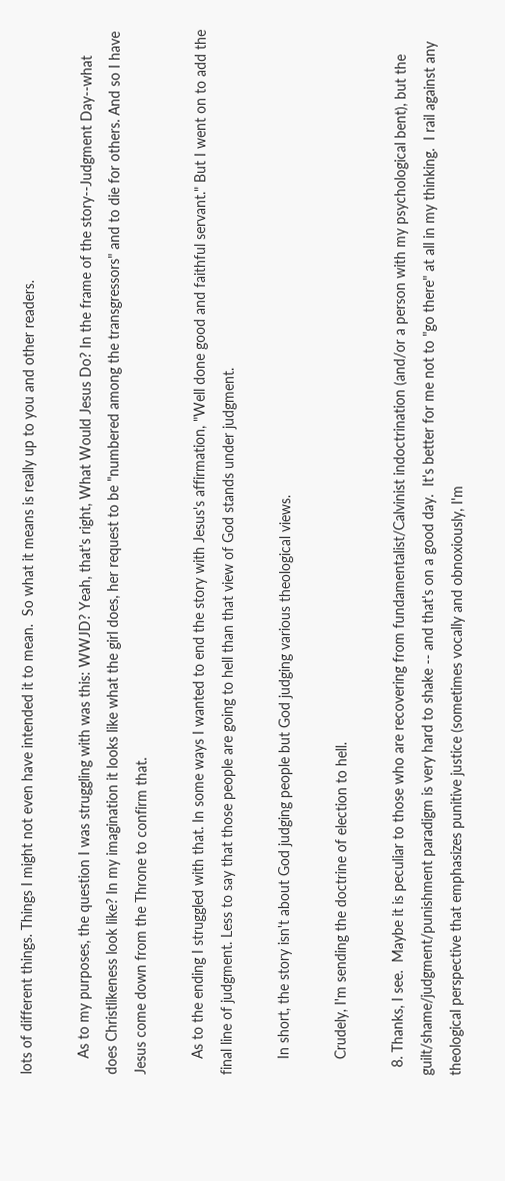lots of different things. Things I might not even have intended it to mean.  So what it means is really up to you and other readers.

    As to my purposes, the question I was struggling with was this: WWJD? Yeah, that's right, What Would Jesus Do? In the frame of the story--Judgment Day--what does Christlikeness look like? In my imagination it looks like what the girl does, her request to be "numbered among the transgressors" and to die for others. And so I have Jesus come down from the Throne to confirm that.

    As to the ending I struggled with that. In some ways I wanted to end the story with Jesus's affirmation, "Well done good and faithful servant." But I went on to add the final line of judgment. Less to say that those people are going to hell than that view of God stands under judgment.

    In short, the story isn't about God judging people but God judging various theological views.

    Crudely, I'm sending the doctrine of election to hell.

  8. Thanks, I see.  Maybe it is peculiar to those who are recovering from fundamentalist/Calvinist indoctrination (and/or a person with my psychological bent), but the guilt/shame/judgment/punishment paradigm is very hard to shake -- and that's on a good day.  It's better for me not to "go there" at all in my thinking.  I rail against any theological perspective that emphasizes punitive justice (sometimes vocally and obnoxiously, I'm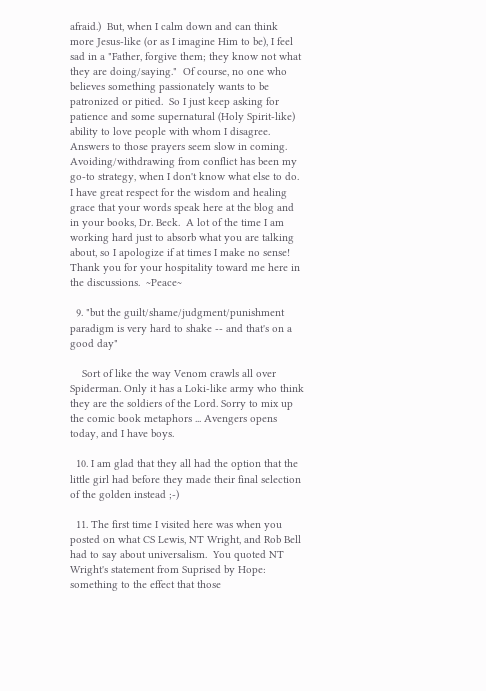afraid.)  But, when I calm down and can think more Jesus-like (or as I imagine Him to be), I feel sad in a "Father, forgive them; they know not what they are doing/saying."  Of course, no one who believes something passionately wants to be patronized or pitied.  So I just keep asking for patience and some supernatural (Holy Spirit-like) ability to love people with whom I disagree.  Answers to those prayers seem slow in coming.  Avoiding/withdrawing from conflict has been my go-to strategy, when I don't know what else to do.  I have great respect for the wisdom and healing grace that your words speak here at the blog and in your books, Dr. Beck.  A lot of the time I am working hard just to absorb what you are talking about, so I apologize if at times I make no sense!  Thank you for your hospitality toward me here in the discussions.  ~Peace~

  9. "but the guilt/shame/judgment/punishment paradigm is very hard to shake -- and that's on a good day"

    Sort of like the way Venom crawls all over Spiderman. Only it has a Loki-like army who think they are the soldiers of the Lord. Sorry to mix up the comic book metaphors ... Avengers opens today, and I have boys.

  10. I am glad that they all had the option that the little girl had before they made their final selection of the golden instead ;-)

  11. The first time I visited here was when you posted on what CS Lewis, NT Wright, and Rob Bell had to say about universalism.  You quoted NT Wright's statement from Suprised by Hope: something to the effect that those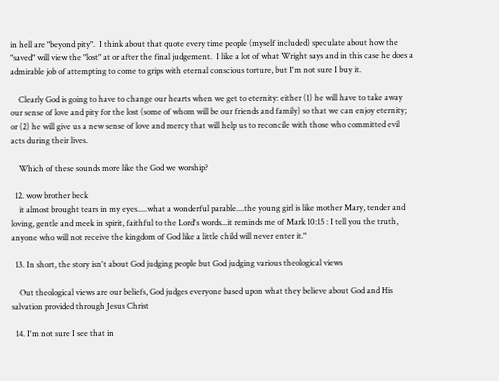in hell are "beyond pity".  I think about that quote every time people (myself included) speculate about how the "saved" will view the "lost" at or after the final judgement.  I like a lot of what Wright says and in this case he does a admirable job of attempting to come to grips with eternal conscious torture, but I'm not sure I buy it.

    Clearly God is going to have to change our hearts when we get to eternity: either (1) he will have to take away our sense of love and pity for the lost (some of whom will be our friends and family) so that we can enjoy eternity; or (2) he will give us a new sense of love and mercy that will help us to reconcile with those who committed evil acts during their lives.

    Which of these sounds more like the God we worship?

  12. wow brother beck
    it almost brought tears in my eyes.....what a wonderful parable....the young girl is like mother Mary, tender and loving, gentle and meek in spirit, faithful to the Lord's words...it reminds me of Mark 10:15 : I tell you the truth, anyone who will not receive the kingdom of God like a little child will never enter it."

  13. In short, the story isn't about God judging people but God judging various theological views

    Out theological views are our beliefs, God judges everyone based upon what they believe about God and His salvation provided through Jesus Christ

  14. I'm not sure I see that in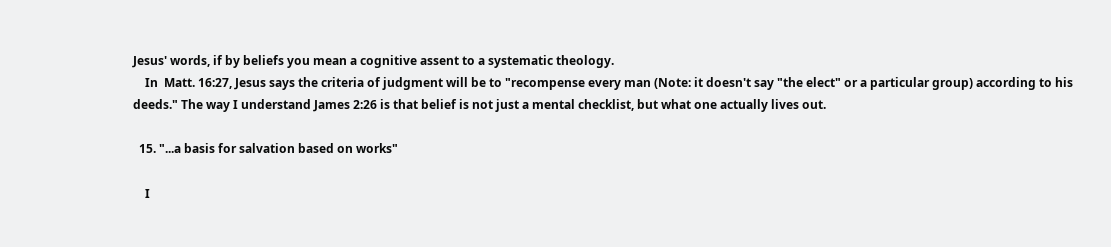Jesus' words, if by beliefs you mean a cognitive assent to a systematic theology.
    In  Matt. 16:27, Jesus says the criteria of judgment will be to "recompense every man (Note: it doesn't say "the elect" or a particular group) according to his deeds." The way I understand James 2:26 is that belief is not just a mental checklist, but what one actually lives out.

  15. "...a basis for salvation based on works"

    I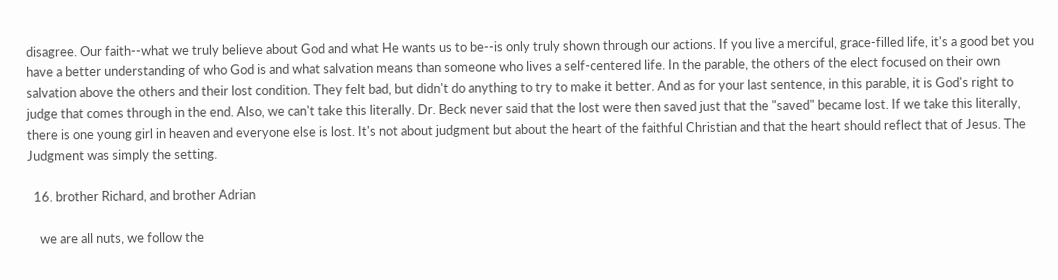disagree. Our faith--what we truly believe about God and what He wants us to be--is only truly shown through our actions. If you live a merciful, grace-filled life, it's a good bet you have a better understanding of who God is and what salvation means than someone who lives a self-centered life. In the parable, the others of the elect focused on their own salvation above the others and their lost condition. They felt bad, but didn't do anything to try to make it better. And as for your last sentence, in this parable, it is God's right to judge that comes through in the end. Also, we can't take this literally. Dr. Beck never said that the lost were then saved just that the "saved" became lost. If we take this literally, there is one young girl in heaven and everyone else is lost. It's not about judgment but about the heart of the faithful Christian and that the heart should reflect that of Jesus. The Judgment was simply the setting.

  16. brother Richard, and brother Adrian

    we are all nuts, we follow the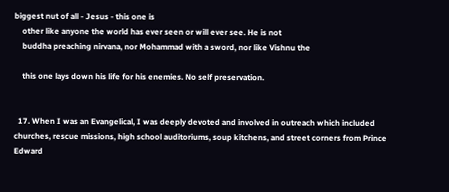biggest nut of all - Jesus - this one is
    other like anyone the world has ever seen or will ever see. He is not
    buddha preaching nirvana, nor Mohammad with a sword, nor like Vishnu the

    this one lays down his life for his enemies. No self preservation.


  17. When I was an Evangelical, I was deeply devoted and involved in outreach which included churches, rescue missions, high school auditoriums, soup kitchens, and street corners from Prince Edward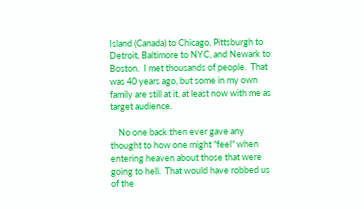Island (Canada) to Chicago, Pittsburgh to Detroit, Baltimore to NYC, and Newark to Boston.  I met thousands of people.  That was 40 years ago, but some in my own family are still at it, at least now with me as target audience.

    No one back then ever gave any thought to how one might "feel" when entering heaven about those that were going to hell.  That would have robbed us of the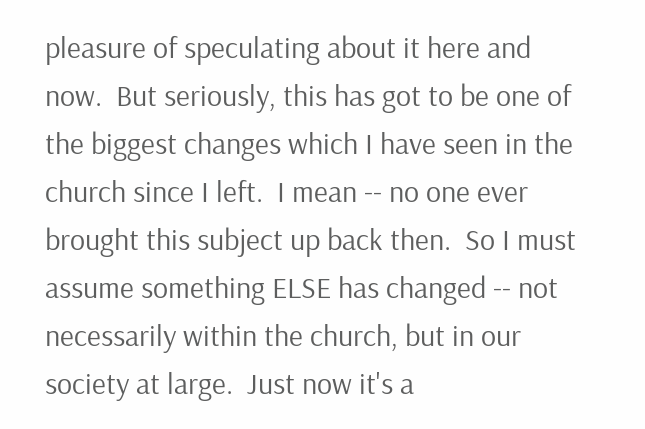pleasure of speculating about it here and now.  But seriously, this has got to be one of the biggest changes which I have seen in the church since I left.  I mean -- no one ever brought this subject up back then.  So I must assume something ELSE has changed -- not necessarily within the church, but in our society at large.  Just now it's a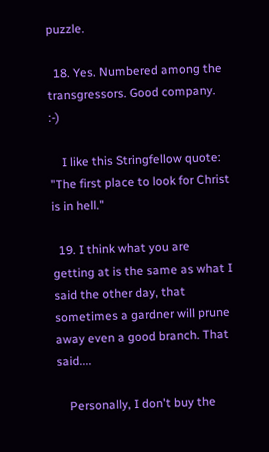puzzle.

  18. Yes. Numbered among the transgressors. Good company. :-)

    I like this Stringfellow quote: "The first place to look for Christ is in hell."

  19. I think what you are getting at is the same as what I said the other day, that sometimes a gardner will prune away even a good branch. That said....

    Personally, I don't buy the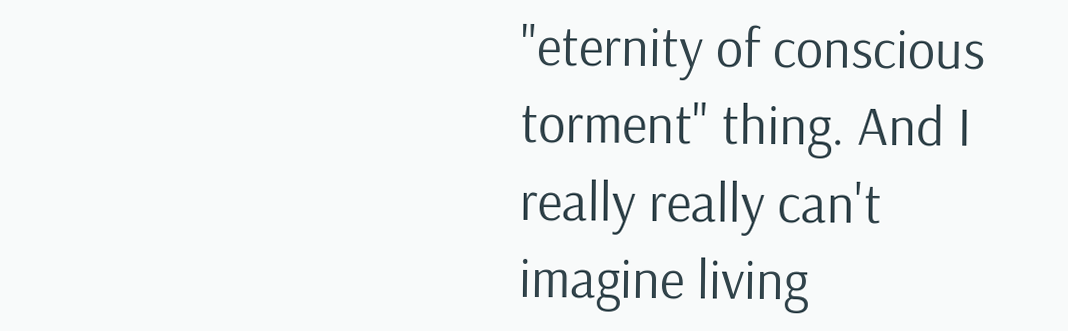"eternity of conscious torment" thing. And I really really can't imagine living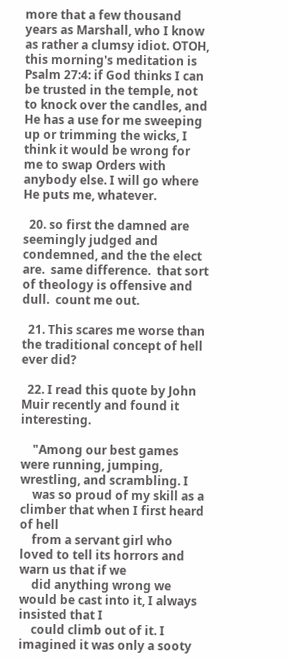more that a few thousand years as Marshall, who I know as rather a clumsy idiot. OTOH, this morning's meditation is Psalm 27:4: if God thinks I can be trusted in the temple, not to knock over the candles, and He has a use for me sweeping up or trimming the wicks, I think it would be wrong for me to swap Orders with anybody else. I will go where He puts me, whatever.

  20. so first the damned are seemingly judged and condemned, and the the elect are.  same difference.  that sort of theology is offensive and dull.  count me out.

  21. This scares me worse than the traditional concept of hell ever did?

  22. I read this quote by John Muir recently and found it interesting.

    "Among our best games were running, jumping, wrestling, and scrambling. I
    was so proud of my skill as a climber that when I first heard of hell
    from a servant girl who loved to tell its horrors and warn us that if we
    did anything wrong we would be cast into it, I always insisted that I
    could climb out of it. I imagined it was only a sooty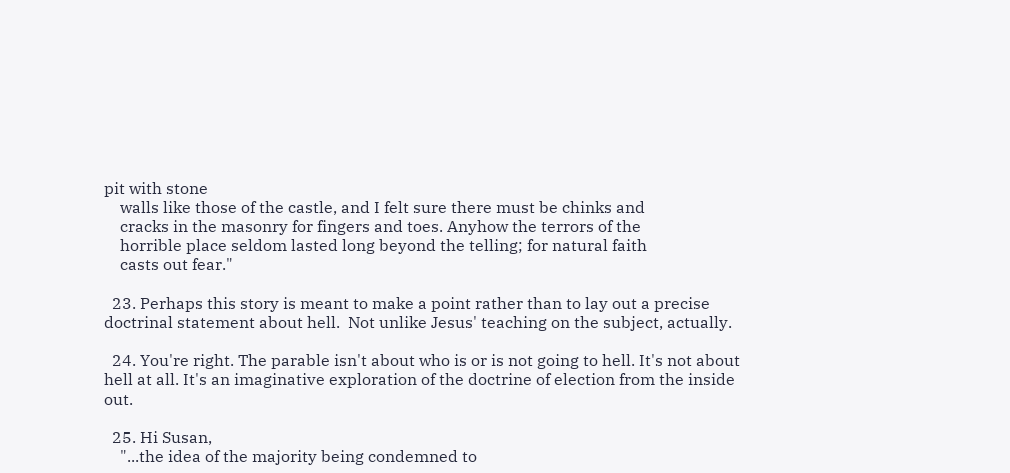pit with stone
    walls like those of the castle, and I felt sure there must be chinks and
    cracks in the masonry for fingers and toes. Anyhow the terrors of the
    horrible place seldom lasted long beyond the telling; for natural faith
    casts out fear."

  23. Perhaps this story is meant to make a point rather than to lay out a precise doctrinal statement about hell.  Not unlike Jesus' teaching on the subject, actually.

  24. You're right. The parable isn't about who is or is not going to hell. It's not about hell at all. It's an imaginative exploration of the doctrine of election from the inside out.

  25. Hi Susan,
    "...the idea of the majority being condemned to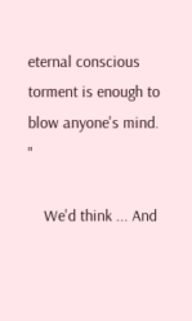eternal conscious torment is enough to blow anyone's mind. "

    We'd think ... And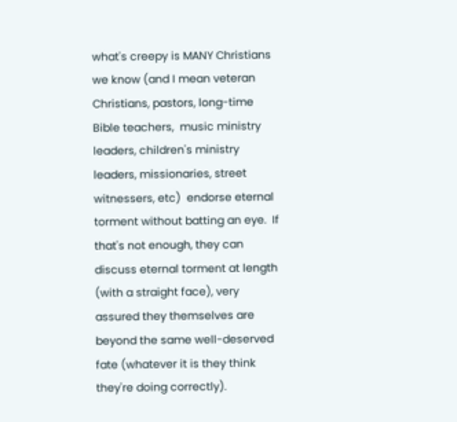what's creepy is MANY Christians we know (and I mean veteran Christians, pastors, long-time Bible teachers,  music ministry leaders, children's ministry leaders, missionaries, street witnessers, etc)  endorse eternal torment without batting an eye.  If that's not enough, they can discuss eternal torment at length (with a straight face), very assured they themselves are beyond the same well-deserved fate (whatever it is they think they're doing correctly).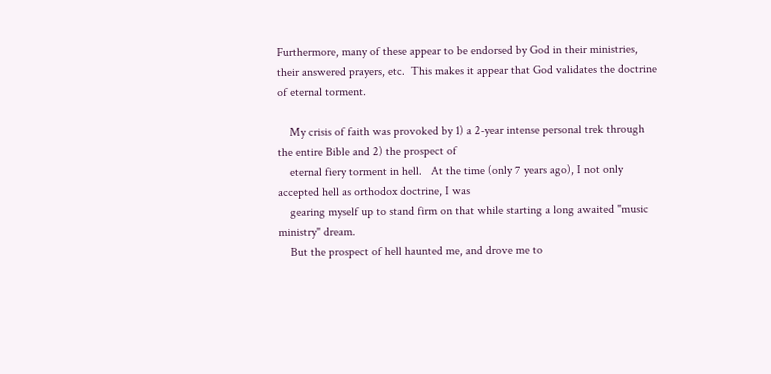Furthermore, many of these appear to be endorsed by God in their ministries, their answered prayers, etc.  This makes it appear that God validates the doctrine of eternal torment.

    My crisis of faith was provoked by 1) a 2-year intense personal trek through the entire Bible and 2) the prospect of
    eternal fiery torment in hell.   At the time (only 7 years ago), I not only accepted hell as orthodox doctrine, I was
    gearing myself up to stand firm on that while starting a long awaited "music ministry" dream.
    But the prospect of hell haunted me, and drove me to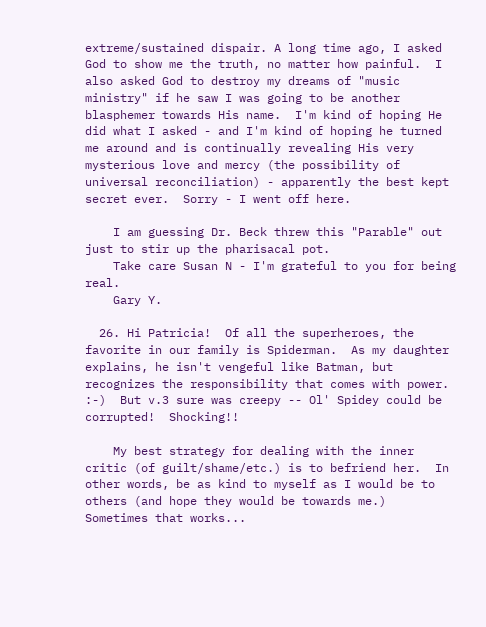extreme/sustained dispair. A long time ago, I asked God to show me the truth, no matter how painful.  I also asked God to destroy my dreams of "music ministry" if he saw I was going to be another blasphemer towards His name.  I'm kind of hoping He did what I asked - and I'm kind of hoping he turned me around and is continually revealing His very mysterious love and mercy (the possibility of universal reconciliation) - apparently the best kept secret ever.  Sorry - I went off here.

    I am guessing Dr. Beck threw this "Parable" out just to stir up the pharisacal pot.
    Take care Susan N - I'm grateful to you for being real.
    Gary Y.

  26. Hi Patricia!  Of all the superheroes, the favorite in our family is Spiderman.  As my daughter explains, he isn't vengeful like Batman, but recognizes the responsibility that comes with power.  :-)  But v.3 sure was creepy -- Ol' Spidey could be corrupted!  Shocking!!

    My best strategy for dealing with the inner critic (of guilt/shame/etc.) is to befriend her.  In other words, be as kind to myself as I would be to others (and hope they would be towards me.)  Sometimes that works...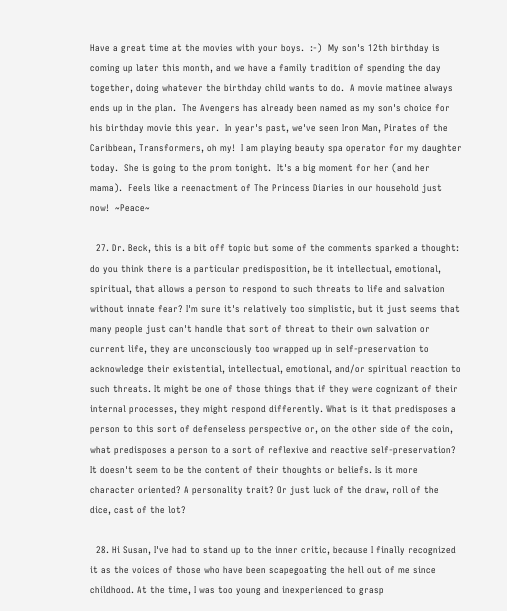Have a great time at the movies with your boys.  :-)  My son's 12th birthday is coming up later this month, and we have a family tradition of spending the day together, doing whatever the birthday child wants to do.  A movie matinee always ends up in the plan.  The Avengers has already been named as my son's choice for his birthday movie this year.  In year's past, we've seen Iron Man, Pirates of the Caribbean, Transformers, oh my!  I am playing beauty spa operator for my daughter today.  She is going to the prom tonight.  It's a big moment for her (and her mama).  Feels like a reenactment of The Princess Diaries in our household just now!  ~Peace~

  27. Dr. Beck, this is a bit off topic but some of the comments sparked a thought: do you think there is a particular predisposition, be it intellectual, emotional, spiritual, that allows a person to respond to such threats to life and salvation without innate fear? I'm sure it's relatively too simplistic, but it just seems that many people just can't handle that sort of threat to their own salvation or current life, they are unconsciously too wrapped up in self-preservation to acknowledge their existential, intellectual, emotional, and/or spiritual reaction to such threats. It might be one of those things that if they were cognizant of their internal processes, they might respond differently. What is it that predisposes a person to this sort of defenseless perspective or, on the other side of the coin, what predisposes a person to a sort of reflexive and reactive self-preservation? It doesn't seem to be the content of their thoughts or beliefs. Is it more character oriented? A personality trait? Or just luck of the draw, roll of the dice, cast of the lot?

  28. Hi Susan, I've had to stand up to the inner critic, because I finally recognized it as the voices of those who have been scapegoating the hell out of me since childhood. At the time, I was too young and inexperienced to grasp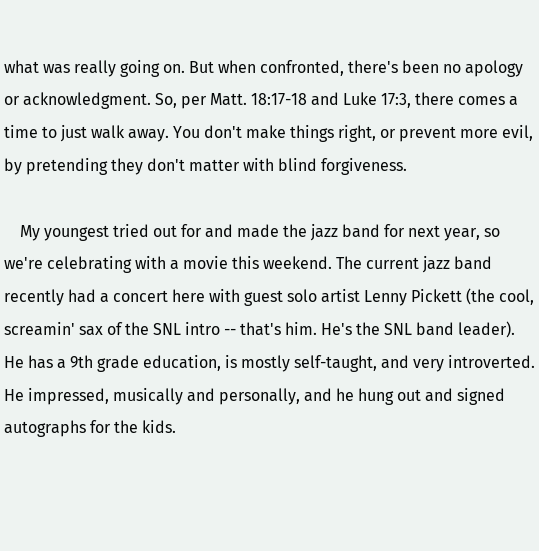what was really going on. But when confronted, there's been no apology or acknowledgment. So, per Matt. 18:17-18 and Luke 17:3, there comes a time to just walk away. You don't make things right, or prevent more evil,  by pretending they don't matter with blind forgiveness.

    My youngest tried out for and made the jazz band for next year, so we're celebrating with a movie this weekend. The current jazz band recently had a concert here with guest solo artist Lenny Pickett (the cool, screamin' sax of the SNL intro -- that's him. He's the SNL band leader). He has a 9th grade education, is mostly self-taught, and very introverted. He impressed, musically and personally, and he hung out and signed autographs for the kids.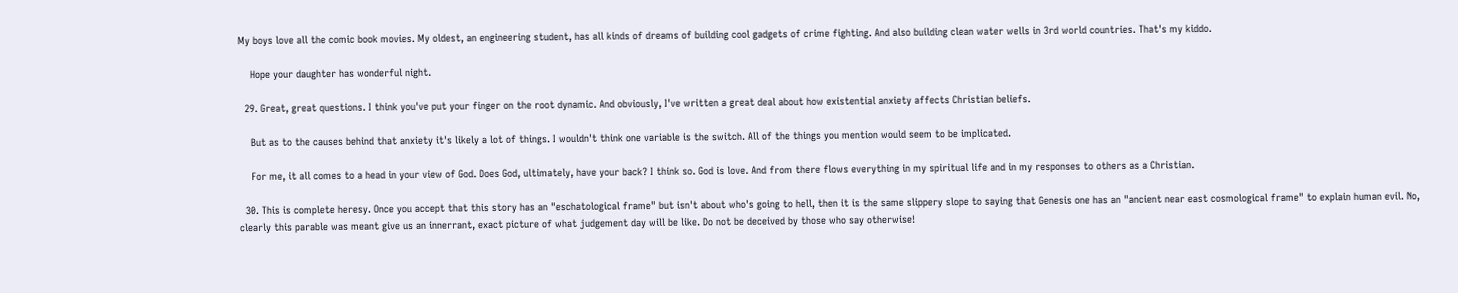My boys love all the comic book movies. My oldest, an engineering student, has all kinds of dreams of building cool gadgets of crime fighting. And also building clean water wells in 3rd world countries. That's my kiddo.

    Hope your daughter has wonderful night.

  29. Great, great questions. I think you've put your finger on the root dynamic. And obviously, I've written a great deal about how existential anxiety affects Christian beliefs.

    But as to the causes behind that anxiety it's likely a lot of things. I wouldn't think one variable is the switch. All of the things you mention would seem to be implicated.

    For me, it all comes to a head in your view of God. Does God, ultimately, have your back? I think so. God is love. And from there flows everything in my spiritual life and in my responses to others as a Christian.

  30. This is complete heresy. Once you accept that this story has an "eschatological frame" but isn't about who's going to hell, then it is the same slippery slope to saying that Genesis one has an "ancient near east cosmological frame" to explain human evil. No, clearly this parable was meant give us an innerrant, exact picture of what judgement day will be like. Do not be deceived by those who say otherwise!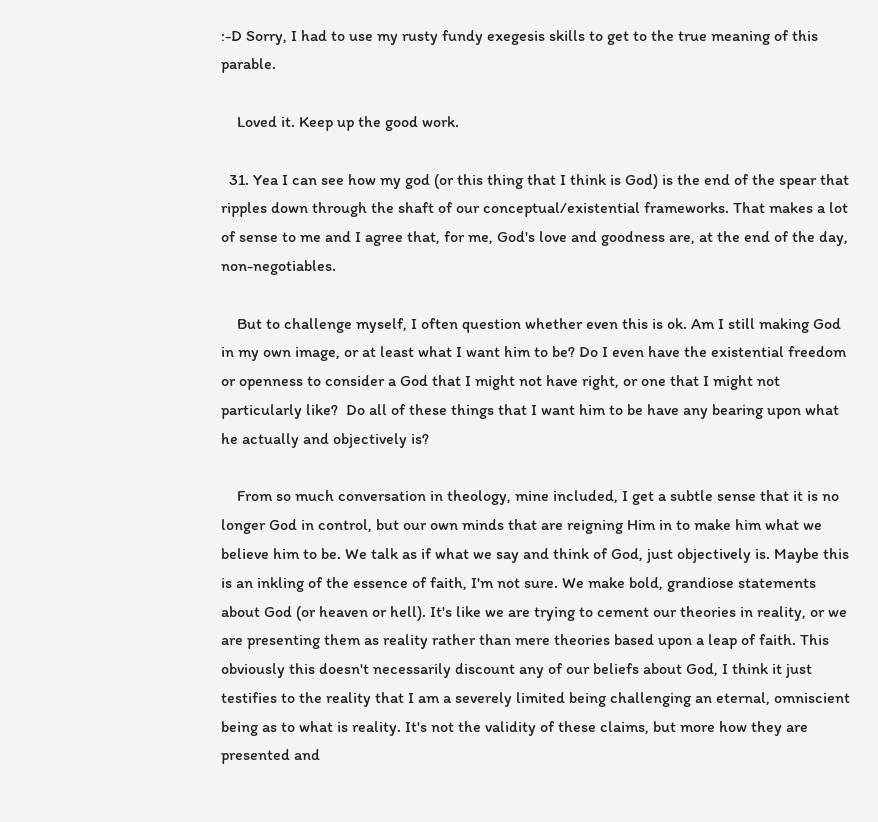:-D Sorry, I had to use my rusty fundy exegesis skills to get to the true meaning of this parable.

    Loved it. Keep up the good work.

  31. Yea I can see how my god (or this thing that I think is God) is the end of the spear that ripples down through the shaft of our conceptual/existential frameworks. That makes a lot of sense to me and I agree that, for me, God's love and goodness are, at the end of the day, non-negotiables.

    But to challenge myself, I often question whether even this is ok. Am I still making God in my own image, or at least what I want him to be? Do I even have the existential freedom or openness to consider a God that I might not have right, or one that I might not particularly like?  Do all of these things that I want him to be have any bearing upon what he actually and objectively is?

    From so much conversation in theology, mine included, I get a subtle sense that it is no longer God in control, but our own minds that are reigning Him in to make him what we believe him to be. We talk as if what we say and think of God, just objectively is. Maybe this is an inkling of the essence of faith, I'm not sure. We make bold, grandiose statements about God (or heaven or hell). It's like we are trying to cement our theories in reality, or we are presenting them as reality rather than mere theories based upon a leap of faith. This obviously this doesn't necessarily discount any of our beliefs about God, I think it just testifies to the reality that I am a severely limited being challenging an eternal, omniscient being as to what is reality. It's not the validity of these claims, but more how they are presented and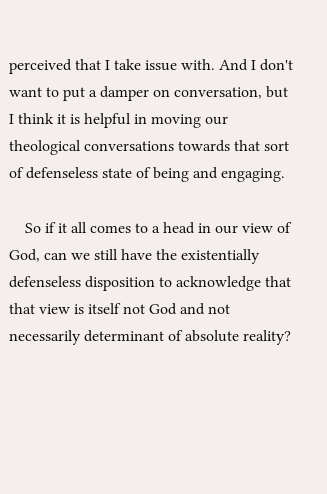perceived that I take issue with. And I don't want to put a damper on conversation, but I think it is helpful in moving our theological conversations towards that sort of defenseless state of being and engaging.

    So if it all comes to a head in our view of God, can we still have the existentially defenseless disposition to acknowledge that that view is itself not God and not necessarily determinant of absolute reality?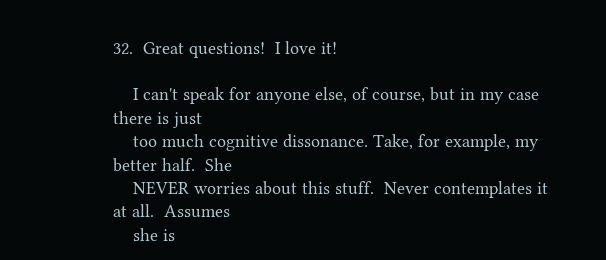32.  Great questions!  I love it!

    I can't speak for anyone else, of course, but in my case there is just
    too much cognitive dissonance. Take, for example, my better half.  She
    NEVER worries about this stuff.  Never contemplates it at all.  Assumes
    she is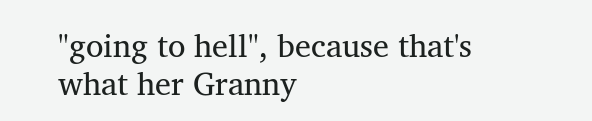"going to hell", because that's what her Granny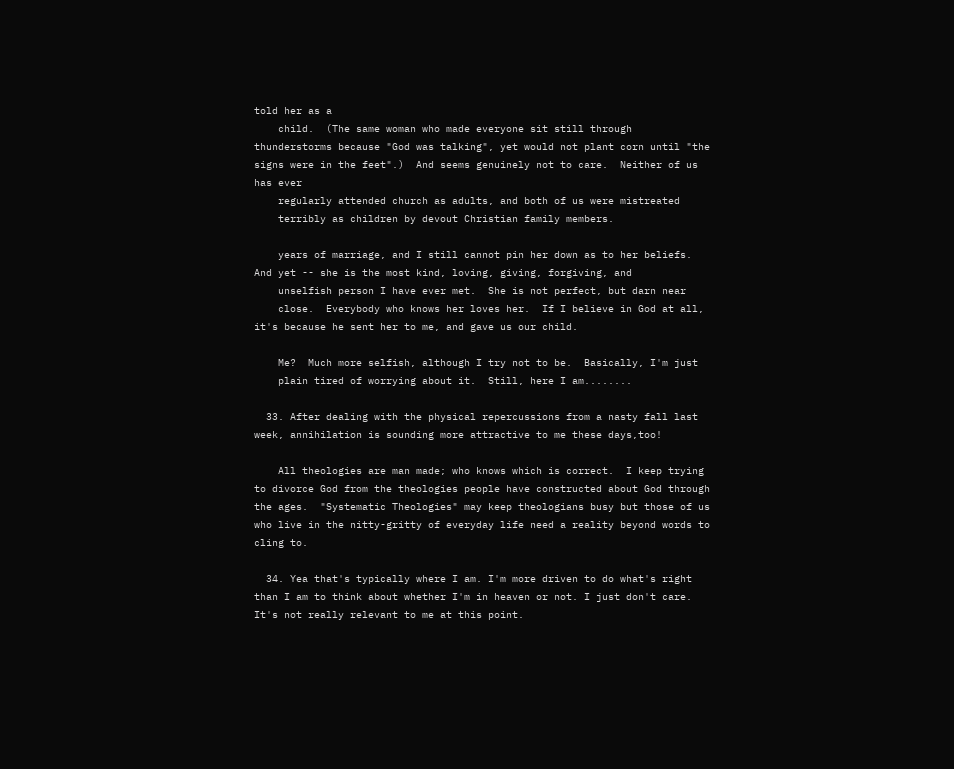told her as a
    child.  (The same woman who made everyone sit still through thunderstorms because "God was talking", yet would not plant corn until "the signs were in the feet".)  And seems genuinely not to care.  Neither of us has ever
    regularly attended church as adults, and both of us were mistreated
    terribly as children by devout Christian family members.

    years of marriage, and I still cannot pin her down as to her beliefs.  And yet -- she is the most kind, loving, giving, forgiving, and
    unselfish person I have ever met.  She is not perfect, but darn near
    close.  Everybody who knows her loves her.  If I believe in God at all, it's because he sent her to me, and gave us our child.

    Me?  Much more selfish, although I try not to be.  Basically, I'm just
    plain tired of worrying about it.  Still, here I am........

  33. After dealing with the physical repercussions from a nasty fall last week, annihilation is sounding more attractive to me these days,too!

    All theologies are man made; who knows which is correct.  I keep trying to divorce God from the theologies people have constructed about God through the ages.  "Systematic Theologies" may keep theologians busy but those of us who live in the nitty-gritty of everyday life need a reality beyond words to cling to.

  34. Yea that's typically where I am. I'm more driven to do what's right than I am to think about whether I'm in heaven or not. I just don't care. It's not really relevant to me at this point.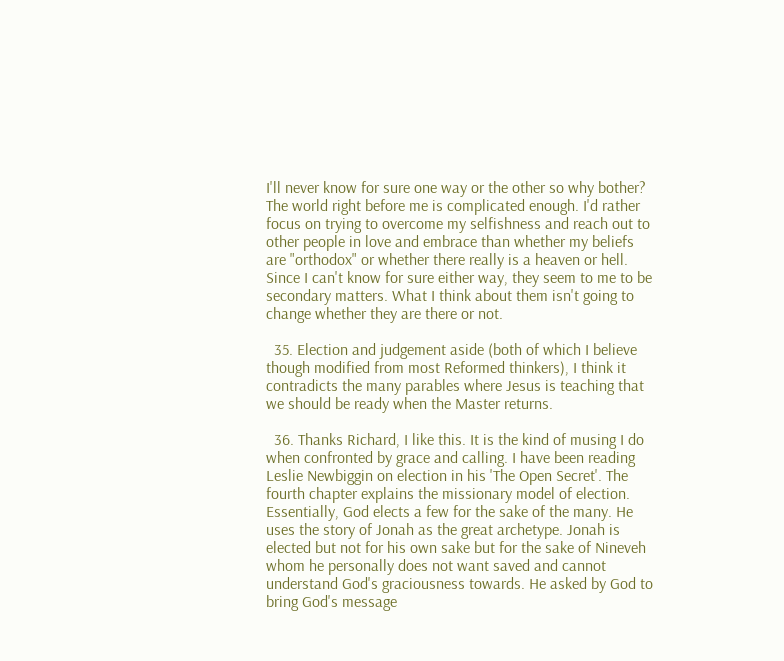I'll never know for sure one way or the other so why bother? The world right before me is complicated enough. I'd rather focus on trying to overcome my selfishness and reach out to other people in love and embrace than whether my beliefs are "orthodox" or whether there really is a heaven or hell. Since I can't know for sure either way, they seem to me to be secondary matters. What I think about them isn't going to change whether they are there or not.

  35. Election and judgement aside (both of which I believe though modified from most Reformed thinkers), I think it contradicts the many parables where Jesus is teaching that we should be ready when the Master returns.

  36. Thanks Richard, I like this. It is the kind of musing I do when confronted by grace and calling. I have been reading Leslie Newbiggin on election in his 'The Open Secret'. The fourth chapter explains the missionary model of election. Essentially, God elects a few for the sake of the many. He uses the story of Jonah as the great archetype. Jonah is elected but not for his own sake but for the sake of Nineveh whom he personally does not want saved and cannot understand God's graciousness towards. He asked by God to bring God's message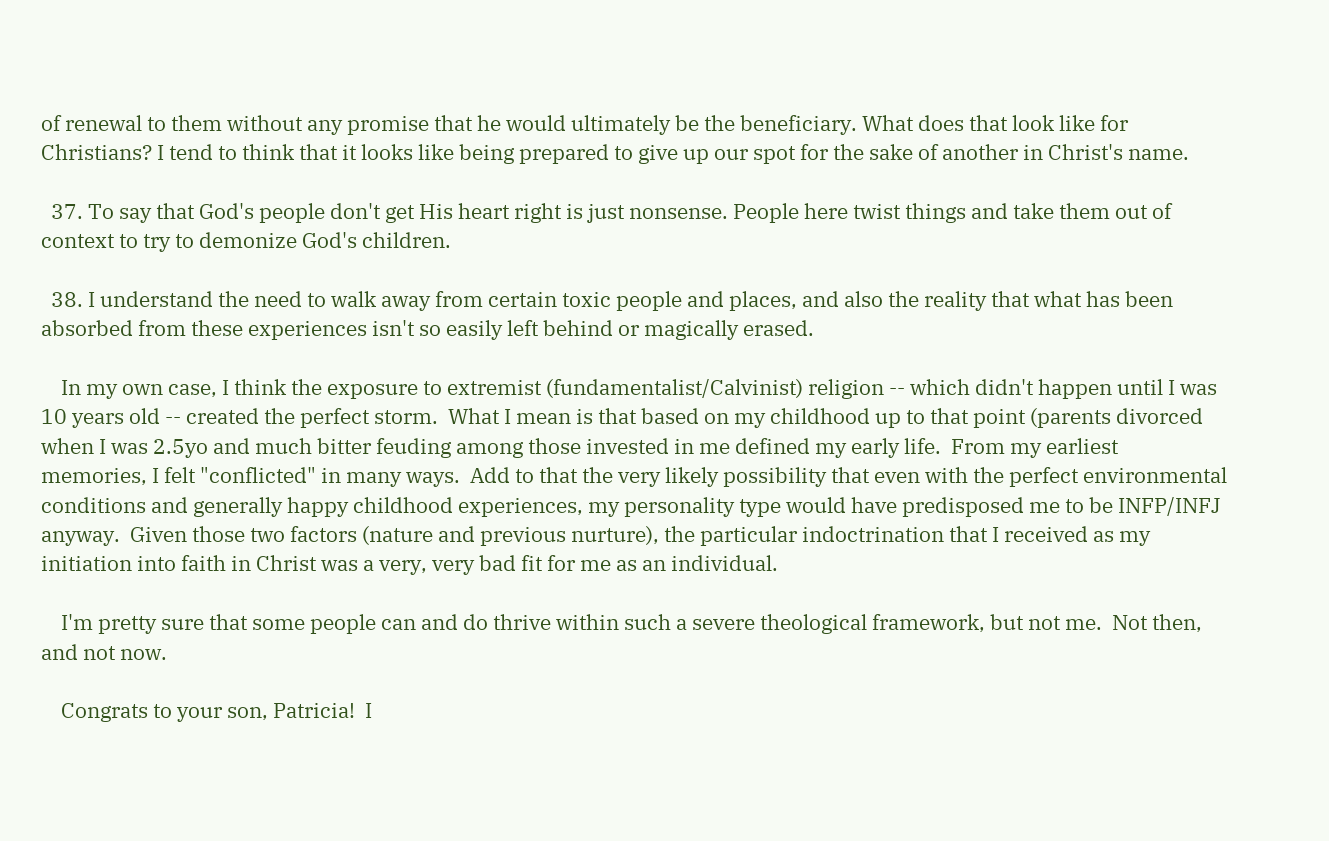of renewal to them without any promise that he would ultimately be the beneficiary. What does that look like for Christians? I tend to think that it looks like being prepared to give up our spot for the sake of another in Christ's name.

  37. To say that God's people don't get His heart right is just nonsense. People here twist things and take them out of context to try to demonize God's children.

  38. I understand the need to walk away from certain toxic people and places, and also the reality that what has been absorbed from these experiences isn't so easily left behind or magically erased.

    In my own case, I think the exposure to extremist (fundamentalist/Calvinist) religion -- which didn't happen until I was 10 years old -- created the perfect storm.  What I mean is that based on my childhood up to that point (parents divorced when I was 2.5yo and much bitter feuding among those invested in me defined my early life.  From my earliest memories, I felt "conflicted" in many ways.  Add to that the very likely possibility that even with the perfect environmental conditions and generally happy childhood experiences, my personality type would have predisposed me to be INFP/INFJ anyway.  Given those two factors (nature and previous nurture), the particular indoctrination that I received as my initiation into faith in Christ was a very, very bad fit for me as an individual.

    I'm pretty sure that some people can and do thrive within such a severe theological framework, but not me.  Not then, and not now.

    Congrats to your son, Patricia!  I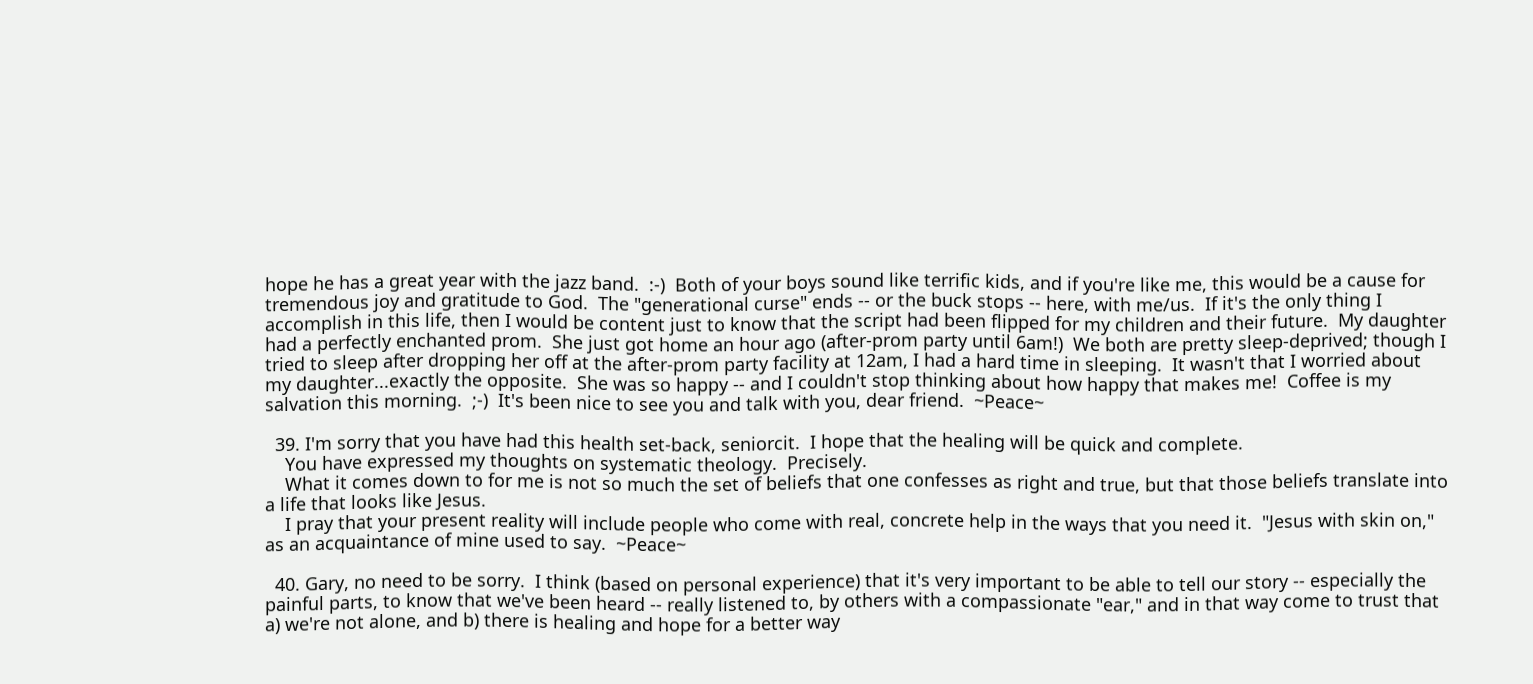hope he has a great year with the jazz band.  :-)  Both of your boys sound like terrific kids, and if you're like me, this would be a cause for tremendous joy and gratitude to God.  The "generational curse" ends -- or the buck stops -- here, with me/us.  If it's the only thing I accomplish in this life, then I would be content just to know that the script had been flipped for my children and their future.  My daughter had a perfectly enchanted prom.  She just got home an hour ago (after-prom party until 6am!)  We both are pretty sleep-deprived; though I tried to sleep after dropping her off at the after-prom party facility at 12am, I had a hard time in sleeping.  It wasn't that I worried about my daughter...exactly the opposite.  She was so happy -- and I couldn't stop thinking about how happy that makes me!  Coffee is my salvation this morning.  ;-)  It's been nice to see you and talk with you, dear friend.  ~Peace~

  39. I'm sorry that you have had this health set-back, seniorcit.  I hope that the healing will be quick and complete.
    You have expressed my thoughts on systematic theology.  Precisely.
    What it comes down to for me is not so much the set of beliefs that one confesses as right and true, but that those beliefs translate into a life that looks like Jesus.
    I pray that your present reality will include people who come with real, concrete help in the ways that you need it.  "Jesus with skin on," as an acquaintance of mine used to say.  ~Peace~

  40. Gary, no need to be sorry.  I think (based on personal experience) that it's very important to be able to tell our story -- especially the painful parts, to know that we've been heard -- really listened to, by others with a compassionate "ear," and in that way come to trust that a) we're not alone, and b) there is healing and hope for a better way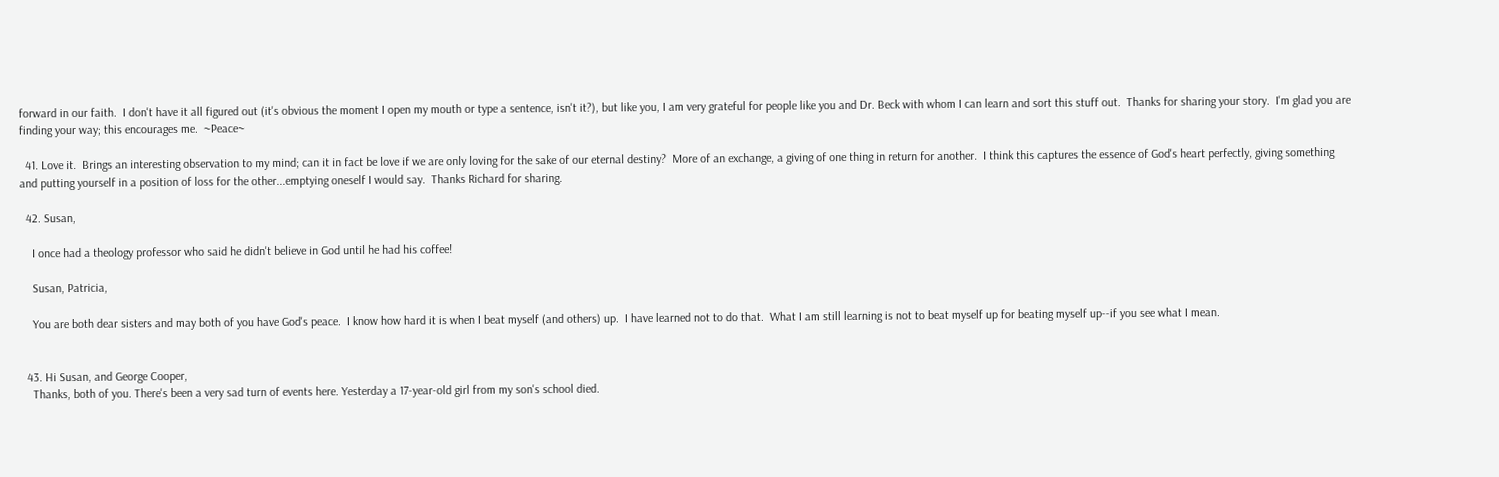forward in our faith.  I don't have it all figured out (it's obvious the moment I open my mouth or type a sentence, isn't it?), but like you, I am very grateful for people like you and Dr. Beck with whom I can learn and sort this stuff out.  Thanks for sharing your story.  I'm glad you are finding your way; this encourages me.  ~Peace~

  41. Love it.  Brings an interesting observation to my mind; can it in fact be love if we are only loving for the sake of our eternal destiny?  More of an exchange, a giving of one thing in return for another.  I think this captures the essence of God's heart perfectly, giving something and putting yourself in a position of loss for the other...emptying oneself I would say.  Thanks Richard for sharing.

  42. Susan,

    I once had a theology professor who said he didn't believe in God until he had his coffee!

    Susan, Patricia,

    You are both dear sisters and may both of you have God's peace.  I know how hard it is when I beat myself (and others) up.  I have learned not to do that.  What I am still learning is not to beat myself up for beating myself up--if you see what I mean.


  43. Hi Susan, and George Cooper,
    Thanks, both of you. There's been a very sad turn of events here. Yesterday a 17-year-old girl from my son's school died.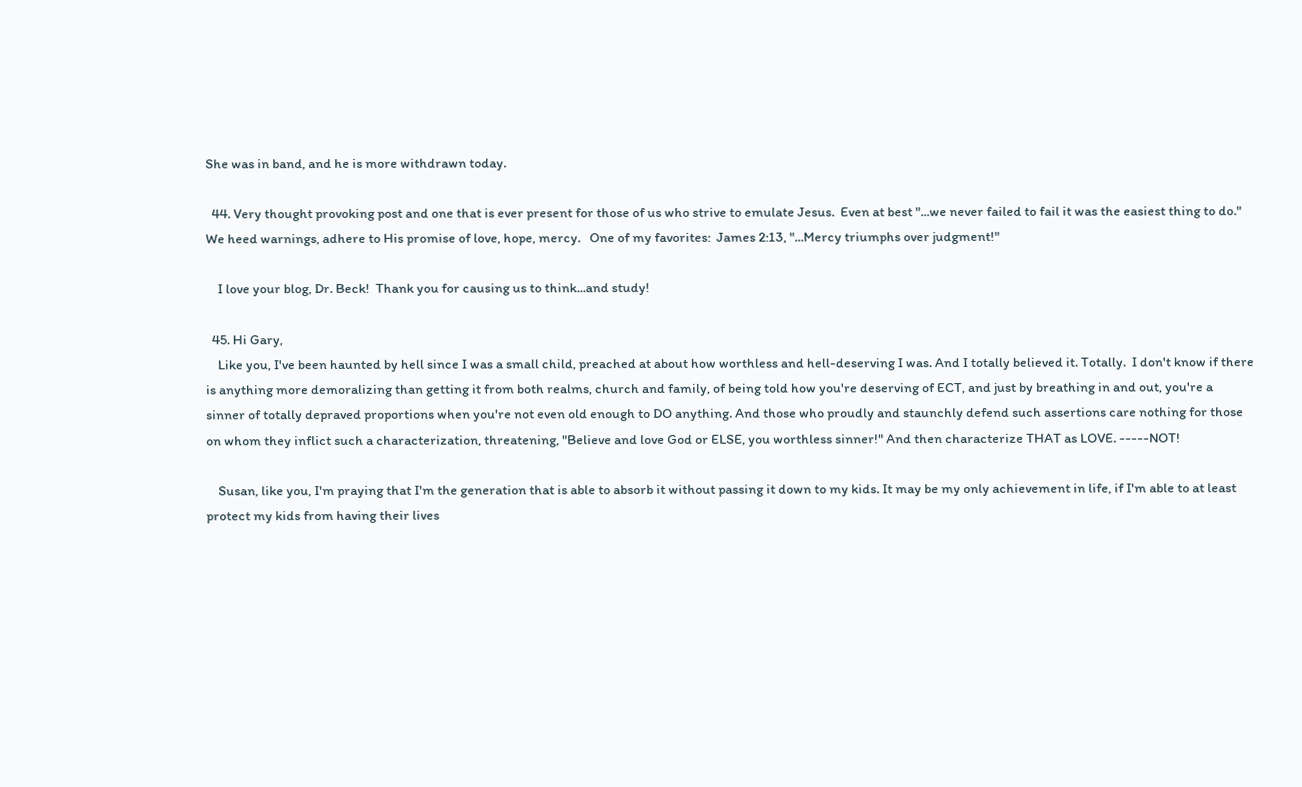She was in band, and he is more withdrawn today.

  44. Very thought provoking post and one that is ever present for those of us who strive to emulate Jesus.  Even at best "...we never failed to fail it was the easiest thing to do."   We heed warnings, adhere to His promise of love, hope, mercy.   One of my favorites:  James 2:13, "...Mercy triumphs over judgment!"

    I love your blog, Dr. Beck!  Thank you for causing us to think...and study!

  45. Hi Gary,
    Like you, I've been haunted by hell since I was a small child, preached at about how worthless and hell-deserving I was. And I totally believed it. Totally.  I don't know if there is anything more demoralizing than getting it from both realms, church and family, of being told how you're deserving of ECT, and just by breathing in and out, you're a sinner of totally depraved proportions when you're not even old enough to DO anything. And those who proudly and staunchly defend such assertions care nothing for those on whom they inflict such a characterization, threatening, "Believe and love God or ELSE, you worthless sinner!" And then characterize THAT as LOVE. -----NOT!

    Susan, like you, I'm praying that I'm the generation that is able to absorb it without passing it down to my kids. It may be my only achievement in life, if I'm able to at least protect my kids from having their lives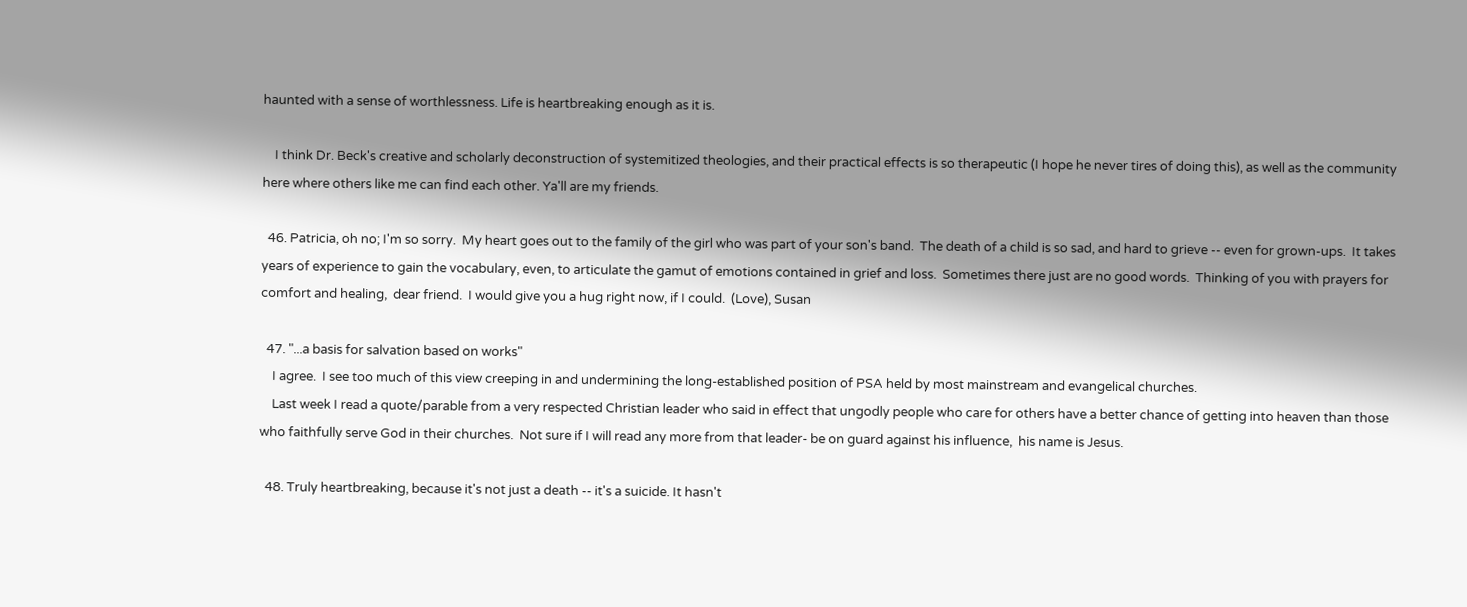haunted with a sense of worthlessness. Life is heartbreaking enough as it is.

    I think Dr. Beck's creative and scholarly deconstruction of systemitized theologies, and their practical effects is so therapeutic (I hope he never tires of doing this), as well as the community here where others like me can find each other. Ya'll are my friends.

  46. Patricia, oh no; I'm so sorry.  My heart goes out to the family of the girl who was part of your son's band.  The death of a child is so sad, and hard to grieve -- even for grown-ups.  It takes years of experience to gain the vocabulary, even, to articulate the gamut of emotions contained in grief and loss.  Sometimes there just are no good words.  Thinking of you with prayers for comfort and healing,  dear friend.  I would give you a hug right now, if I could.  (Love), Susan

  47. "...a basis for salvation based on works"
    I agree.  I see too much of this view creeping in and undermining the long-established position of PSA held by most mainstream and evangelical churches.
    Last week I read a quote/parable from a very respected Christian leader who said in effect that ungodly people who care for others have a better chance of getting into heaven than those who faithfully serve God in their churches.  Not sure if I will read any more from that leader- be on guard against his influence,  his name is Jesus.

  48. Truly heartbreaking, because it's not just a death -- it's a suicide. It hasn't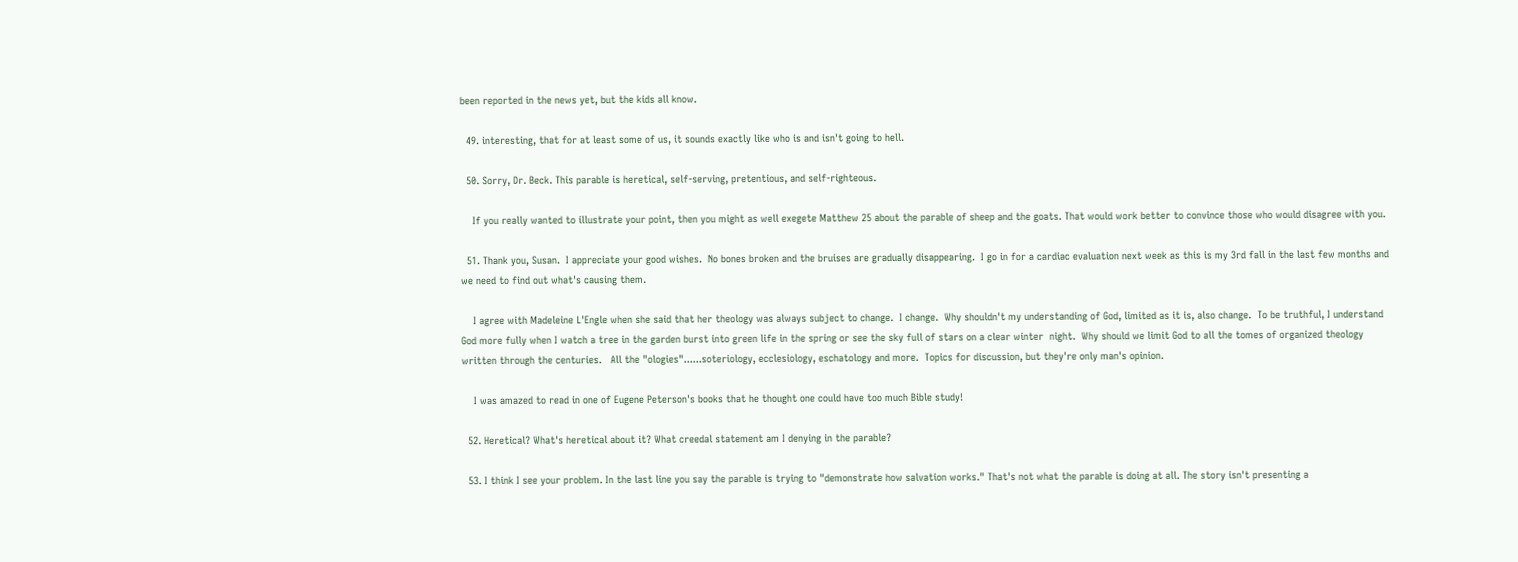been reported in the news yet, but the kids all know.

  49. interesting, that for at least some of us, it sounds exactly like who is and isn't going to hell.

  50. Sorry, Dr. Beck. This parable is heretical, self-serving, pretentious, and self-righteous.

    If you really wanted to illustrate your point, then you might as well exegete Matthew 25 about the parable of sheep and the goats. That would work better to convince those who would disagree with you.

  51. Thank you, Susan.  I appreciate your good wishes.  No bones broken and the bruises are gradually disappearing.  I go in for a cardiac evaluation next week as this is my 3rd fall in the last few months and we need to find out what's causing them.

    I agree with Madeleine L'Engle when she said that her theology was always subject to change.  I change.  Why shouldn't my understanding of God, limited as it is, also change.  To be truthful, I understand God more fully when I watch a tree in the garden burst into green life in the spring or see the sky full of stars on a clear winter  night.  Why should we limit God to all the tomes of organized theology written through the centuries.   All the "ologies"......soteriology, ecclesiology, eschatology and more.  Topics for discussion, but they're only man's opinion.

    I was amazed to read in one of Eugene Peterson's books that he thought one could have too much Bible study!

  52. Heretical? What's heretical about it? What creedal statement am I denying in the parable?

  53. I think I see your problem. In the last line you say the parable is trying to "demonstrate how salvation works." That's not what the parable is doing at all. The story isn't presenting a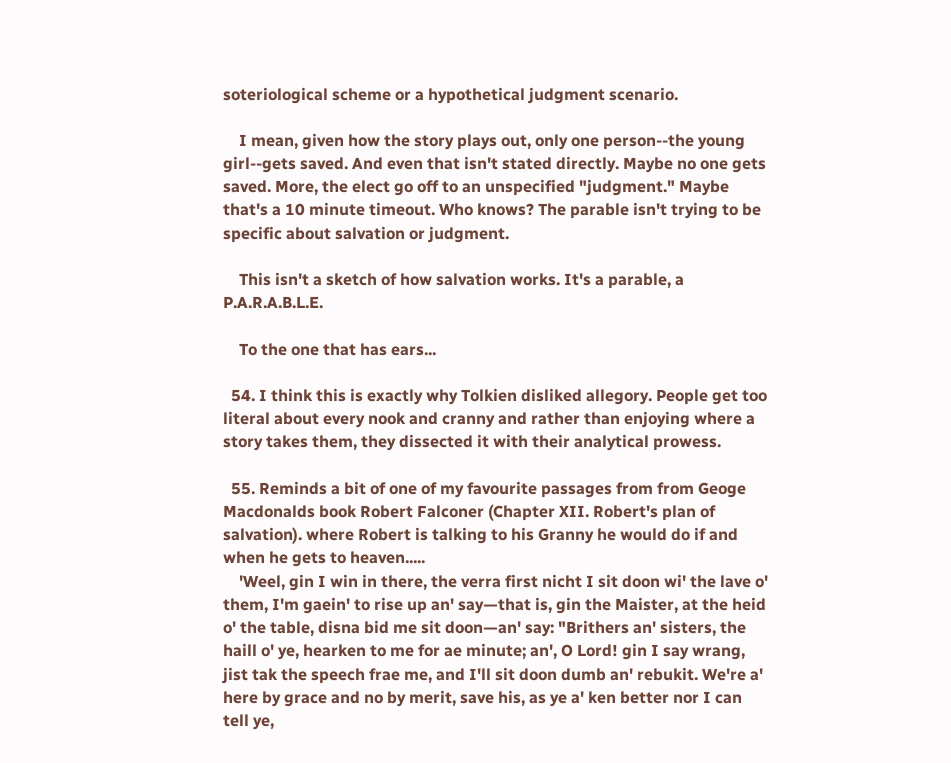soteriological scheme or a hypothetical judgment scenario.

    I mean, given how the story plays out, only one person--the young girl--gets saved. And even that isn't stated directly. Maybe no one gets saved. More, the elect go off to an unspecified "judgment." Maybe that's a 10 minute timeout. Who knows? The parable isn't trying to be specific about salvation or judgment.

    This isn't a sketch of how salvation works. It's a parable, a P.A.R.A.B.L.E.

    To the one that has ears...

  54. I think this is exactly why Tolkien disliked allegory. People get too literal about every nook and cranny and rather than enjoying where a story takes them, they dissected it with their analytical prowess.

  55. Reminds a bit of one of my favourite passages from from Geoge Macdonalds book Robert Falconer (Chapter XII. Robert's plan of salvation). where Robert is talking to his Granny he would do if and when he gets to heaven.....
    'Weel, gin I win in there, the verra first nicht I sit doon wi' the lave o' them, I'm gaein' to rise up an' say—that is, gin the Maister, at the heid o' the table, disna bid me sit doon—an' say: "Brithers an' sisters, the haill o' ye, hearken to me for ae minute; an', O Lord! gin I say wrang, jist tak the speech frae me, and I'll sit doon dumb an' rebukit. We're a' here by grace and no by merit, save his, as ye a' ken better nor I can tell ye,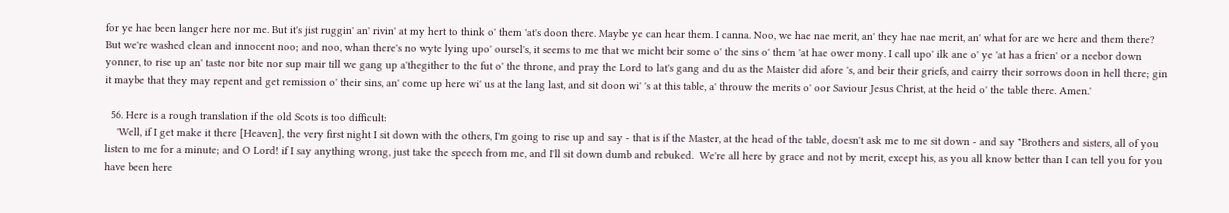for ye hae been langer here nor me. But it's jist ruggin' an' rivin' at my hert to think o' them 'at's doon there. Maybe ye can hear them. I canna. Noo, we hae nae merit, an' they hae nae merit, an' what for are we here and them there? But we're washed clean and innocent noo; and noo, whan there's no wyte lying upo' oursel's, it seems to me that we micht beir some o' the sins o' them 'at hae ower mony. I call upo' ilk ane o' ye 'at has a frien' or a neebor down yonner, to rise up an' taste nor bite nor sup mair till we gang up a'thegither to the fut o' the throne, and pray the Lord to lat's gang and du as the Maister did afore 's, and beir their griefs, and cairry their sorrows doon in hell there; gin it maybe that they may repent and get remission o' their sins, an' come up here wi' us at the lang last, and sit doon wi' 's at this table, a' throuw the merits o' oor Saviour Jesus Christ, at the heid o' the table there. Amen.'

  56. Here is a rough translation if the old Scots is too difficult:
    'Well, if I get make it there [Heaven], the very first night I sit down with the others, I'm going to rise up and say - that is if the Master, at the head of the table, doesn't ask me to me sit down - and say "Brothers and sisters, all of you listen to me for a minute; and O Lord! if I say anything wrong, just take the speech from me, and I'll sit down dumb and rebuked.  We're all here by grace and not by merit, except his, as you all know better than I can tell you for you have been here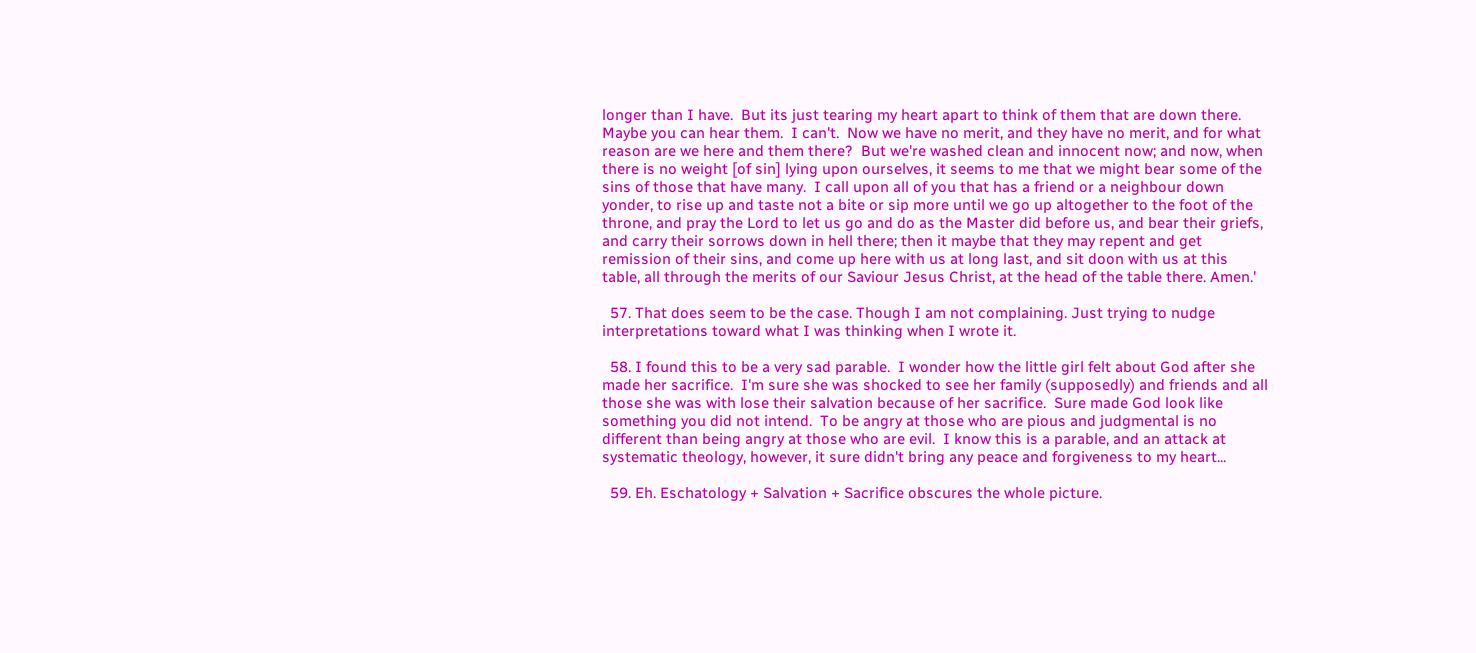longer than I have.  But its just tearing my heart apart to think of them that are down there.  Maybe you can hear them.  I can't.  Now we have no merit, and they have no merit, and for what reason are we here and them there?  But we're washed clean and innocent now; and now, when there is no weight [of sin] lying upon ourselves, it seems to me that we might bear some of the sins of those that have many.  I call upon all of you that has a friend or a neighbour down yonder, to rise up and taste not a bite or sip more until we go up altogether to the foot of the throne, and pray the Lord to let us go and do as the Master did before us, and bear their griefs, and carry their sorrows down in hell there; then it maybe that they may repent and get remission of their sins, and come up here with us at long last, and sit doon with us at this table, all through the merits of our Saviour Jesus Christ, at the head of the table there. Amen.'

  57. That does seem to be the case. Though I am not complaining. Just trying to nudge interpretations toward what I was thinking when I wrote it.

  58. I found this to be a very sad parable.  I wonder how the little girl felt about God after she made her sacrifice.  I'm sure she was shocked to see her family (supposedly) and friends and all those she was with lose their salvation because of her sacrifice.  Sure made God look like something you did not intend.  To be angry at those who are pious and judgmental is no different than being angry at those who are evil.  I know this is a parable, and an attack at systematic theology, however, it sure didn't bring any peace and forgiveness to my heart...

  59. Eh. Eschatology + Salvation + Sacrifice obscures the whole picture.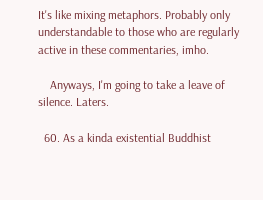It's like mixing metaphors. Probably only understandable to those who are regularly active in these commentaries, imho.

    Anyways, I'm going to take a leave of silence. Laters.

  60. As a kinda existential Buddhist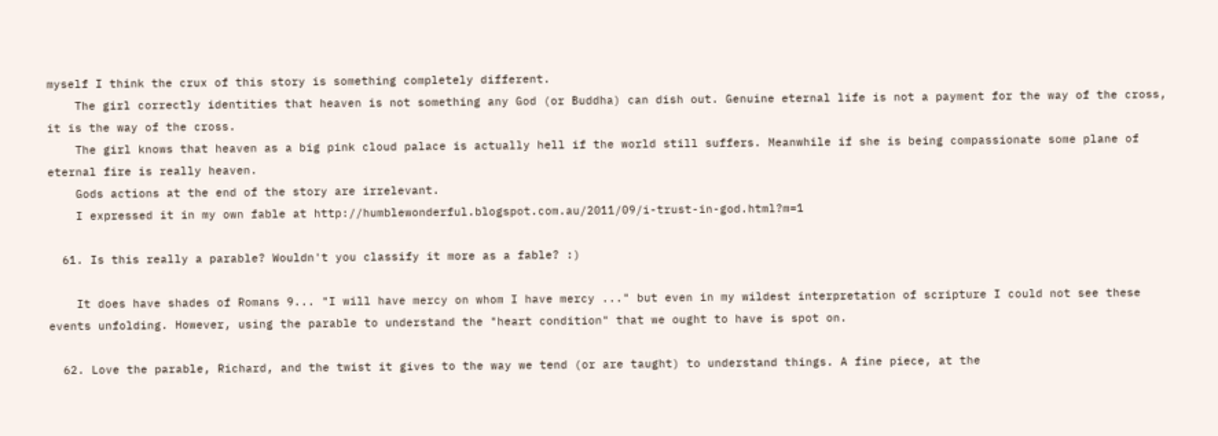myself I think the crux of this story is something completely different.
    The girl correctly identities that heaven is not something any God (or Buddha) can dish out. Genuine eternal life is not a payment for the way of the cross, it is the way of the cross.
    The girl knows that heaven as a big pink cloud palace is actually hell if the world still suffers. Meanwhile if she is being compassionate some plane of eternal fire is really heaven.
    Gods actions at the end of the story are irrelevant.
    I expressed it in my own fable at http://humblewonderful.blogspot.com.au/2011/09/i-trust-in-god.html?m=1

  61. Is this really a parable? Wouldn't you classify it more as a fable? :)

    It does have shades of Romans 9... "I will have mercy on whom I have mercy ..." but even in my wildest interpretation of scripture I could not see these events unfolding. However, using the parable to understand the "heart condition" that we ought to have is spot on.

  62. Love the parable, Richard, and the twist it gives to the way we tend (or are taught) to understand things. A fine piece, at the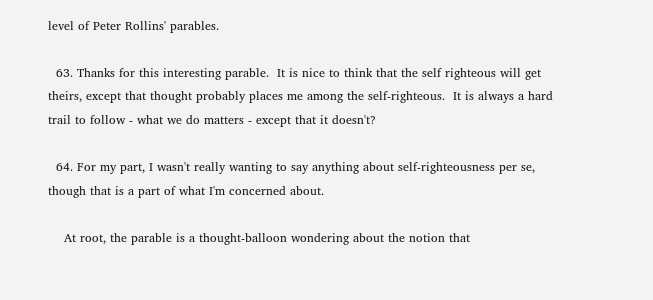level of Peter Rollins' parables.

  63. Thanks for this interesting parable.  It is nice to think that the self righteous will get theirs, except that thought probably places me among the self-righteous.  It is always a hard trail to follow - what we do matters - except that it doesn't?

  64. For my part, I wasn't really wanting to say anything about self-righteousness per se, though that is a part of what I'm concerned about.

    At root, the parable is a thought-balloon wondering about the notion that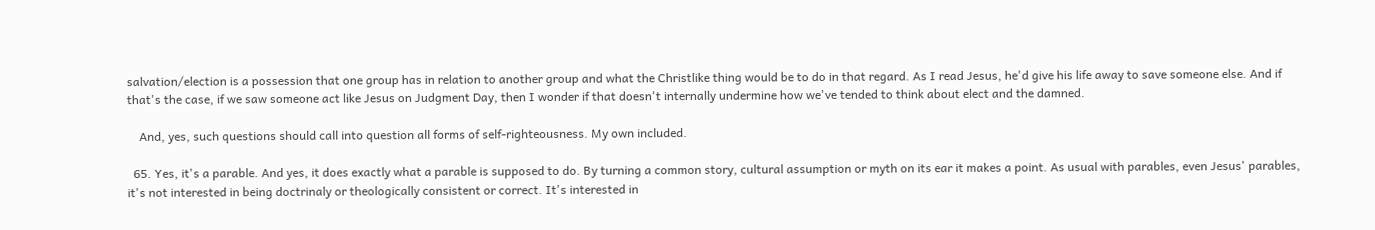salvation/election is a possession that one group has in relation to another group and what the Christlike thing would be to do in that regard. As I read Jesus, he'd give his life away to save someone else. And if that's the case, if we saw someone act like Jesus on Judgment Day, then I wonder if that doesn't internally undermine how we've tended to think about elect and the damned.

    And, yes, such questions should call into question all forms of self-righteousness. My own included.

  65. Yes, it's a parable. And yes, it does exactly what a parable is supposed to do. By turning a common story, cultural assumption or myth on its ear it makes a point. As usual with parables, even Jesus' parables, it's not interested in being doctrinaly or theologically consistent or correct. It's interested in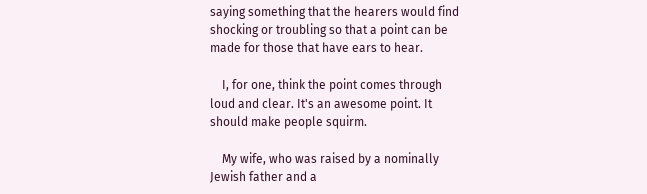saying something that the hearers would find shocking or troubling so that a point can be made for those that have ears to hear.

    I, for one, think the point comes through loud and clear. It's an awesome point. It should make people squirm.

    My wife, who was raised by a nominally Jewish father and a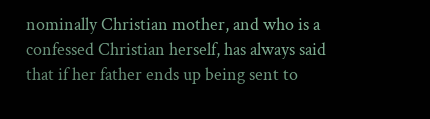nominally Christian mother, and who is a confessed Christian herself, has always said that if her father ends up being sent to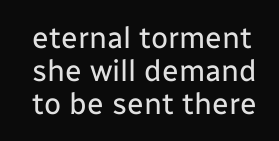eternal torment she will demand to be sent there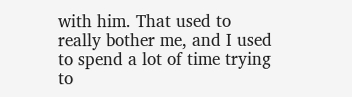with him. That used to really bother me, and I used to spend a lot of time trying to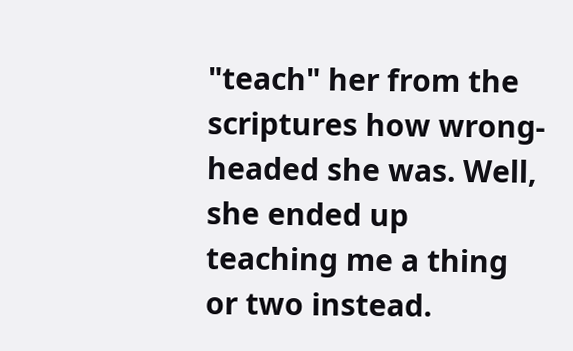"teach" her from the scriptures how wrong-headed she was. Well, she ended up teaching me a thing or two instead.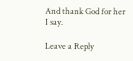And thank God for her I say.

Leave a Reply